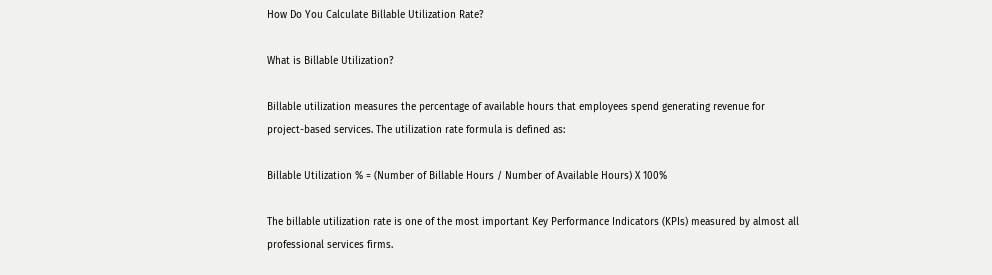How Do You Calculate Billable Utilization Rate?

What is Billable Utilization?

Billable utilization measures the percentage of available hours that employees spend generating revenue for project-based services. The utilization rate formula is defined as:

Billable Utilization % = (Number of Billable Hours / Number of Available Hours) X 100%

The billable utilization rate is one of the most important Key Performance Indicators (KPIs) measured by almost all professional services firms.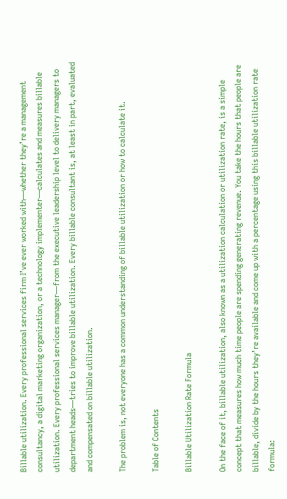Billable utilization. Every professional services firm I’ve ever worked with—whether they’re a management consultancy, a digital marketing organization, or a technology implementer—calculates and measures billable utilization. Every professional services manager—from the executive leadership level to delivery managers to department heads—tries to improve billable utilization. Every billable consultant is, at least in part, evaluated and compensated on billable utilization.

The problem is, not everyone has a common understanding of billable utilization or how to calculate it.

Table of Contents

Billable Utilization Rate Formula

On the face of it, billable utilization, also known as a utilization calculation or utilization rate, is a simple concept that measures how much time people are spending generating revenue. You take the hours that people are billable, divide by the hours they’re available and come up with a percentage using this billable utilization rate formula: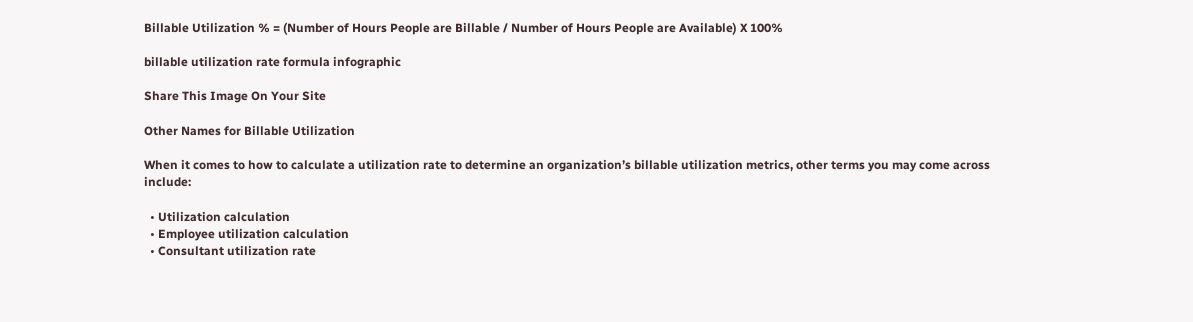Billable Utilization % = (Number of Hours People are Billable / Number of Hours People are Available) X 100%

billable utilization rate formula infographic

Share This Image On Your Site

Other Names for Billable Utilization

When it comes to how to calculate a utilization rate to determine an organization’s billable utilization metrics, other terms you may come across include:

  • Utilization calculation
  • Employee utilization calculation
  • Consultant utilization rate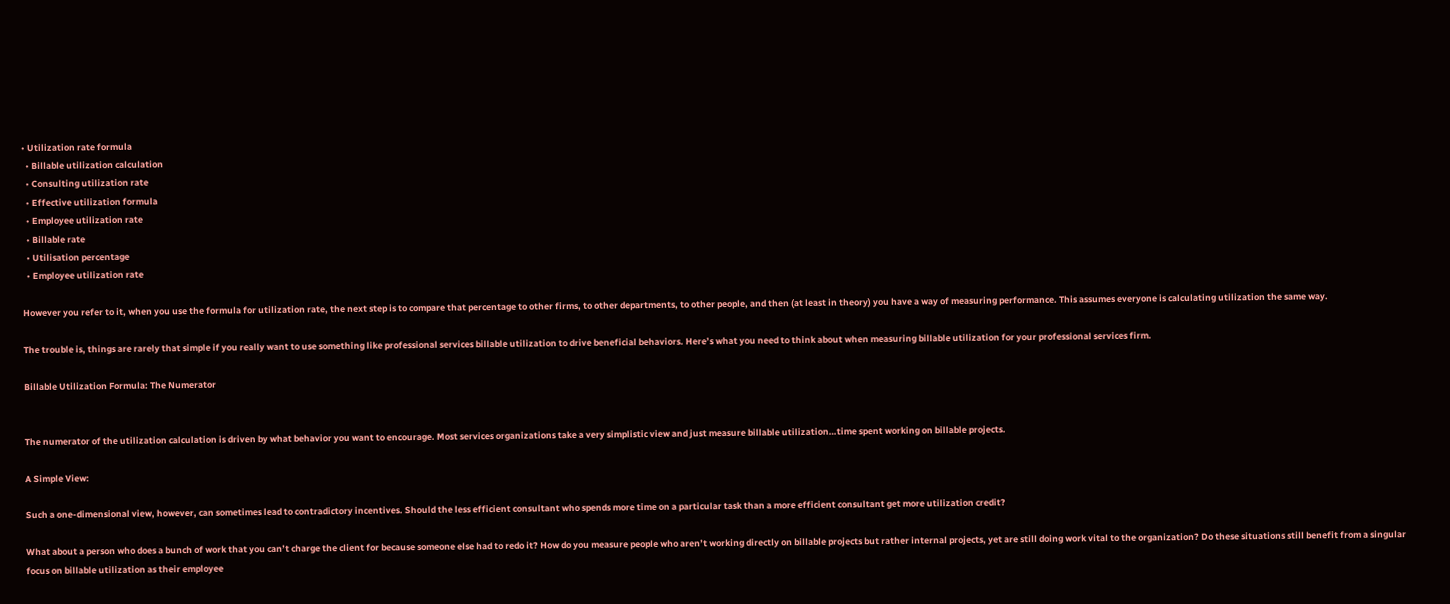• Utilization rate formula
  • Billable utilization calculation
  • Consulting utilization rate
  • Effective utilization formula
  • Employee utilization rate
  • Billable rate
  • Utilisation percentage
  • Employee utilization rate

However you refer to it, when you use the formula for utilization rate, the next step is to compare that percentage to other firms, to other departments, to other people, and then (at least in theory) you have a way of measuring performance. This assumes everyone is calculating utilization the same way.

The trouble is, things are rarely that simple if you really want to use something like professional services billable utilization to drive beneficial behaviors. Here’s what you need to think about when measuring billable utilization for your professional services firm.

Billable Utilization Formula: The Numerator


The numerator of the utilization calculation is driven by what behavior you want to encourage. Most services organizations take a very simplistic view and just measure billable utilization…time spent working on billable projects.

A Simple View:

Such a one-dimensional view, however, can sometimes lead to contradictory incentives. Should the less efficient consultant who spends more time on a particular task than a more efficient consultant get more utilization credit?

What about a person who does a bunch of work that you can’t charge the client for because someone else had to redo it? How do you measure people who aren’t working directly on billable projects but rather internal projects, yet are still doing work vital to the organization? Do these situations still benefit from a singular focus on billable utilization as their employee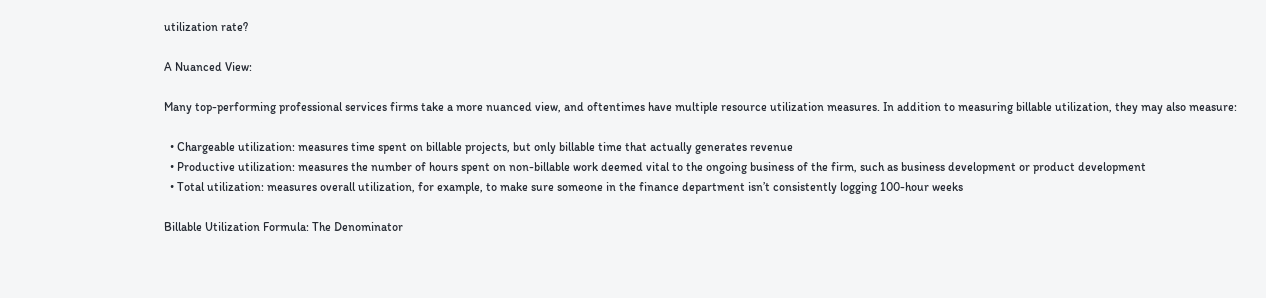utilization rate?

A Nuanced View:

Many top-performing professional services firms take a more nuanced view, and oftentimes have multiple resource utilization measures. In addition to measuring billable utilization, they may also measure:

  • Chargeable utilization: measures time spent on billable projects, but only billable time that actually generates revenue
  • Productive utilization: measures the number of hours spent on non-billable work deemed vital to the ongoing business of the firm, such as business development or product development
  • Total utilization: measures overall utilization, for example, to make sure someone in the finance department isn’t consistently logging 100-hour weeks

Billable Utilization Formula: The Denominator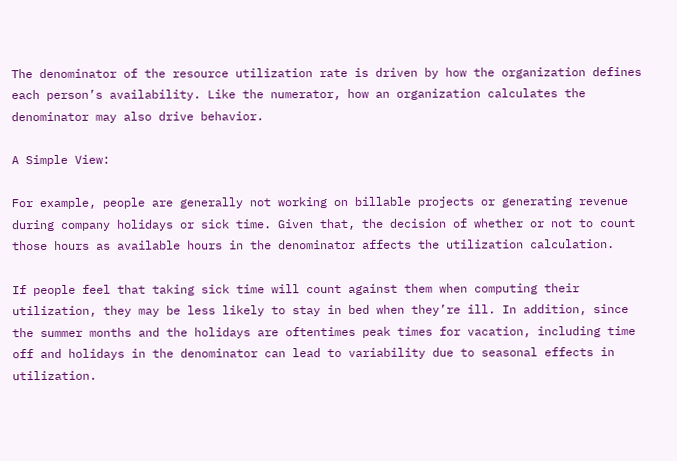The denominator of the resource utilization rate is driven by how the organization defines each person’s availability. Like the numerator, how an organization calculates the denominator may also drive behavior.

A Simple View:

For example, people are generally not working on billable projects or generating revenue during company holidays or sick time. Given that, the decision of whether or not to count those hours as available hours in the denominator affects the utilization calculation.

If people feel that taking sick time will count against them when computing their utilization, they may be less likely to stay in bed when they’re ill. In addition, since the summer months and the holidays are oftentimes peak times for vacation, including time off and holidays in the denominator can lead to variability due to seasonal effects in utilization.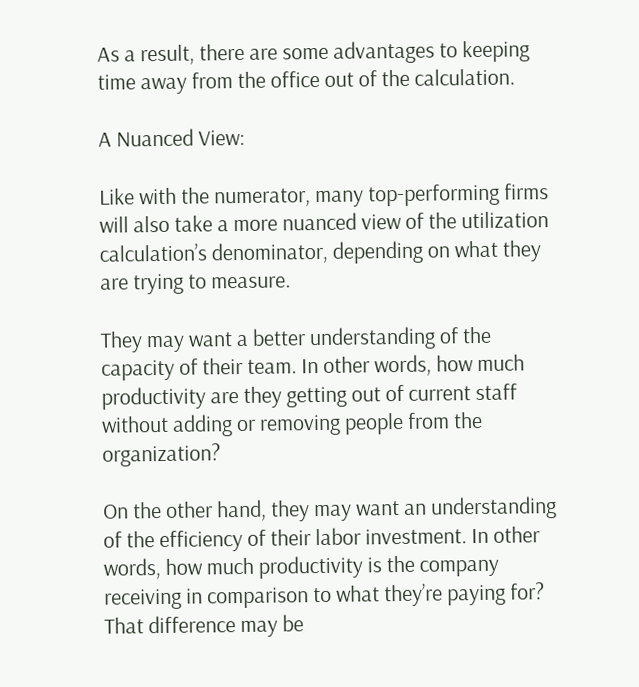As a result, there are some advantages to keeping time away from the office out of the calculation.

A Nuanced View:

Like with the numerator, many top-performing firms will also take a more nuanced view of the utilization calculation’s denominator, depending on what they are trying to measure.

They may want a better understanding of the capacity of their team. In other words, how much productivity are they getting out of current staff without adding or removing people from the organization?

On the other hand, they may want an understanding of the efficiency of their labor investment. In other words, how much productivity is the company receiving in comparison to what they’re paying for? That difference may be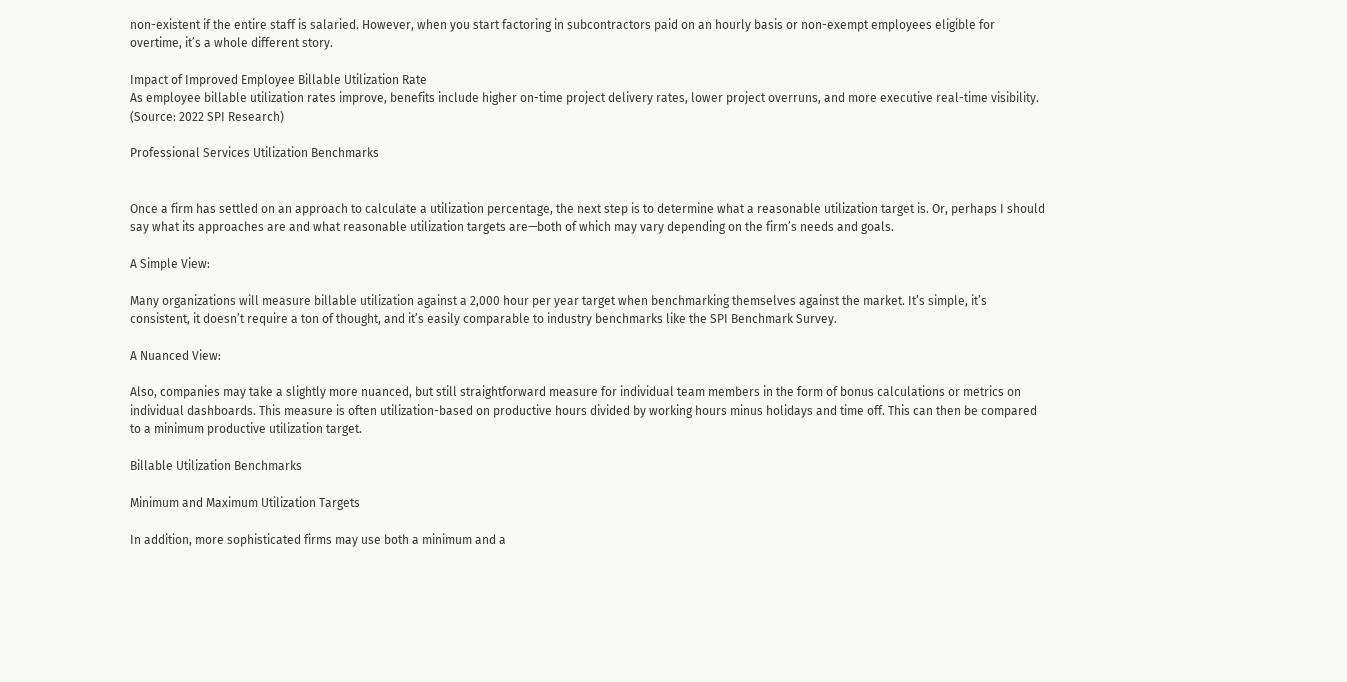non-existent if the entire staff is salaried. However, when you start factoring in subcontractors paid on an hourly basis or non-exempt employees eligible for overtime, it’s a whole different story.

Impact of Improved Employee Billable Utilization Rate
As employee billable utilization rates improve, benefits include higher on-time project delivery rates, lower project overruns, and more executive real-time visibility. (Source: 2022 SPI Research)

Professional Services Utilization Benchmarks


Once a firm has settled on an approach to calculate a utilization percentage, the next step is to determine what a reasonable utilization target is. Or, perhaps I should say what its approaches are and what reasonable utilization targets are—both of which may vary depending on the firm’s needs and goals.

A Simple View:

Many organizations will measure billable utilization against a 2,000 hour per year target when benchmarking themselves against the market. It’s simple, it’s consistent, it doesn’t require a ton of thought, and it’s easily comparable to industry benchmarks like the SPI Benchmark Survey.

A Nuanced View:

Also, companies may take a slightly more nuanced, but still straightforward measure for individual team members in the form of bonus calculations or metrics on individual dashboards. This measure is often utilization-based on productive hours divided by working hours minus holidays and time off. This can then be compared to a minimum productive utilization target.

Billable Utilization Benchmarks

Minimum and Maximum Utilization Targets

In addition, more sophisticated firms may use both a minimum and a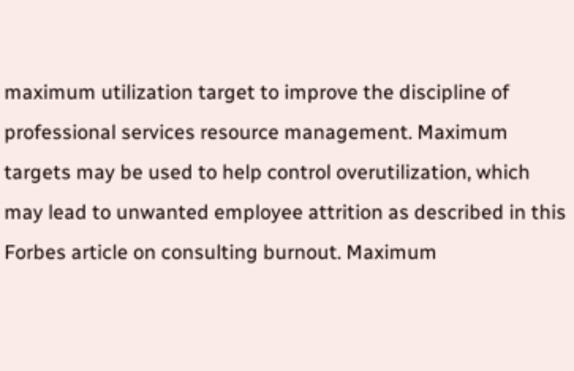maximum utilization target to improve the discipline of professional services resource management. Maximum targets may be used to help control overutilization, which may lead to unwanted employee attrition as described in this Forbes article on consulting burnout. Maximum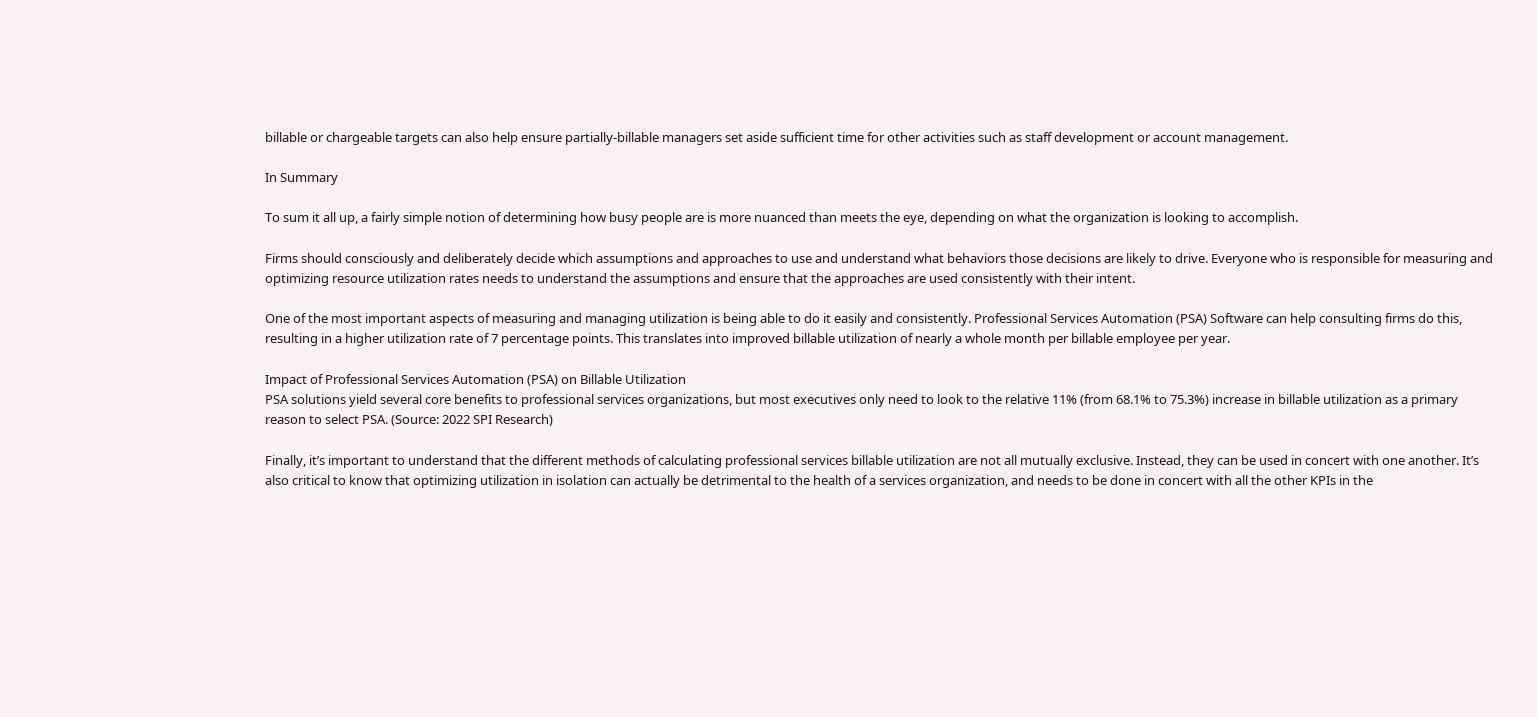billable or chargeable targets can also help ensure partially-billable managers set aside sufficient time for other activities such as staff development or account management.

In Summary

To sum it all up, a fairly simple notion of determining how busy people are is more nuanced than meets the eye, depending on what the organization is looking to accomplish.

Firms should consciously and deliberately decide which assumptions and approaches to use and understand what behaviors those decisions are likely to drive. Everyone who is responsible for measuring and optimizing resource utilization rates needs to understand the assumptions and ensure that the approaches are used consistently with their intent.

One of the most important aspects of measuring and managing utilization is being able to do it easily and consistently. Professional Services Automation (PSA) Software can help consulting firms do this, resulting in a higher utilization rate of 7 percentage points. This translates into improved billable utilization of nearly a whole month per billable employee per year.

Impact of Professional Services Automation (PSA) on Billable Utilization
PSA solutions yield several core benefits to professional services organizations, but most executives only need to look to the relative 11% (from 68.1% to 75.3%) increase in billable utilization as a primary reason to select PSA. (Source: 2022 SPI Research)

Finally, it’s important to understand that the different methods of calculating professional services billable utilization are not all mutually exclusive. Instead, they can be used in concert with one another. It’s also critical to know that optimizing utilization in isolation can actually be detrimental to the health of a services organization, and needs to be done in concert with all the other KPIs in the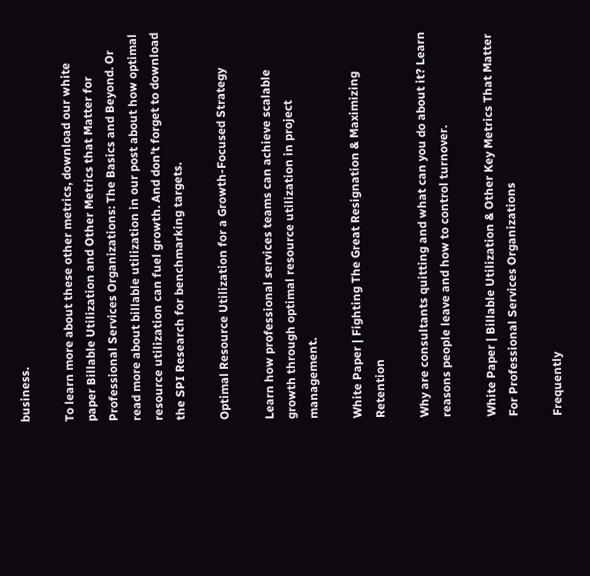business.

To learn more about these other metrics, download our white paper Billable Utilization and Other Metrics that Matter for Professional Services Organizations: The Basics and Beyond. Or read more about billable utilization in our post about how optimal resource utilization can fuel growth. And don’t forget to download the SPI Research for benchmarking targets.

Optimal Resource Utilization for a Growth-Focused Strategy

Learn how professional services teams can achieve scalable growth through optimal resource utilization in project management.

White Paper | Fighting The Great Resignation & Maximizing Retention

Why are consultants quitting and what can you do about it? Learn reasons people leave and how to control turnover.

White Paper | Billable Utilization & Other Key Metrics That Matter For Professional Services Organizations

Frequently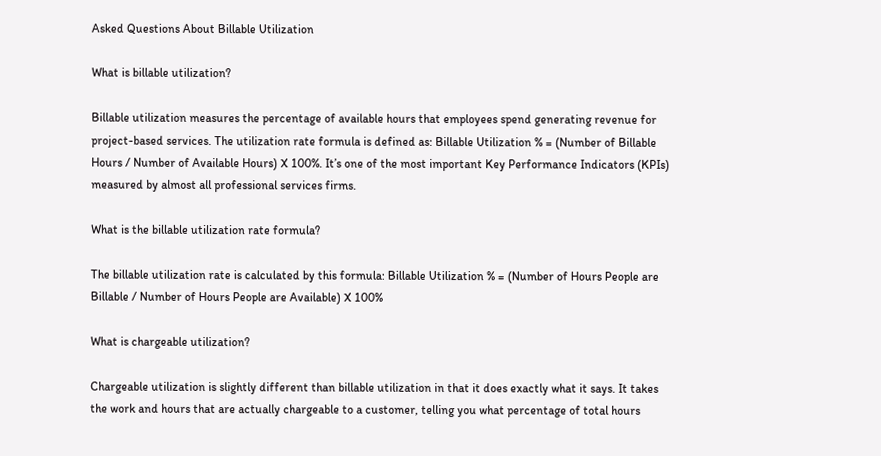Asked Questions About Billable Utilization

What is billable utilization?

Billable utilization measures the percentage of available hours that employees spend generating revenue for project-based services. The utilization rate formula is defined as: Billable Utilization % = (Number of Billable Hours / Number of Available Hours) X 100%. It’s one of the most important Key Performance Indicators (KPIs) measured by almost all professional services firms.

What is the billable utilization rate formula?

The billable utilization rate is calculated by this formula: Billable Utilization % = (Number of Hours People are Billable / Number of Hours People are Available) X 100%

What is chargeable utilization?

Chargeable utilization is slightly different than billable utilization in that it does exactly what it says. It takes the work and hours that are actually chargeable to a customer, telling you what percentage of total hours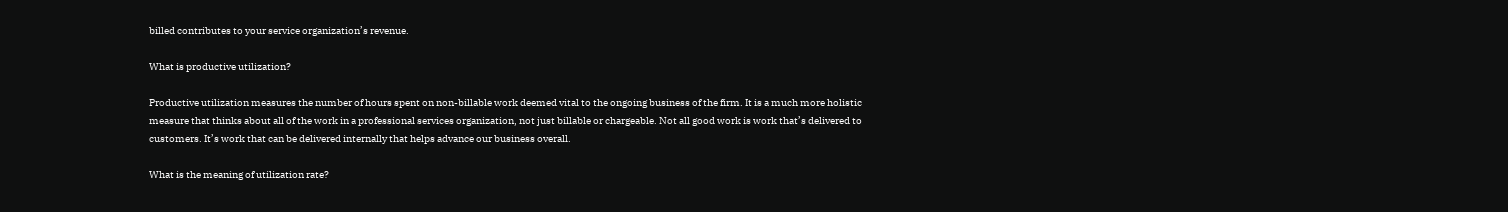billed contributes to your service organization’s revenue.

What is productive utilization?

Productive utilization measures the number of hours spent on non-billable work deemed vital to the ongoing business of the firm. It is a much more holistic measure that thinks about all of the work in a professional services organization, not just billable or chargeable. Not all good work is work that’s delivered to customers. It’s work that can be delivered internally that helps advance our business overall.

What is the meaning of utilization rate?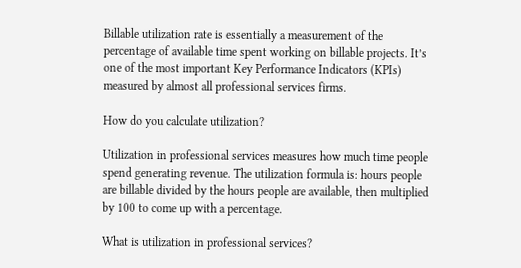Billable utilization rate is essentially a measurement of the percentage of available time spent working on billable projects. It’s one of the most important Key Performance Indicators (KPIs) measured by almost all professional services firms.

How do you calculate utilization?

Utilization in professional services measures how much time people spend generating revenue. The utilization formula is: hours people are billable divided by the hours people are available, then multiplied by 100 to come up with a percentage.

What is utilization in professional services?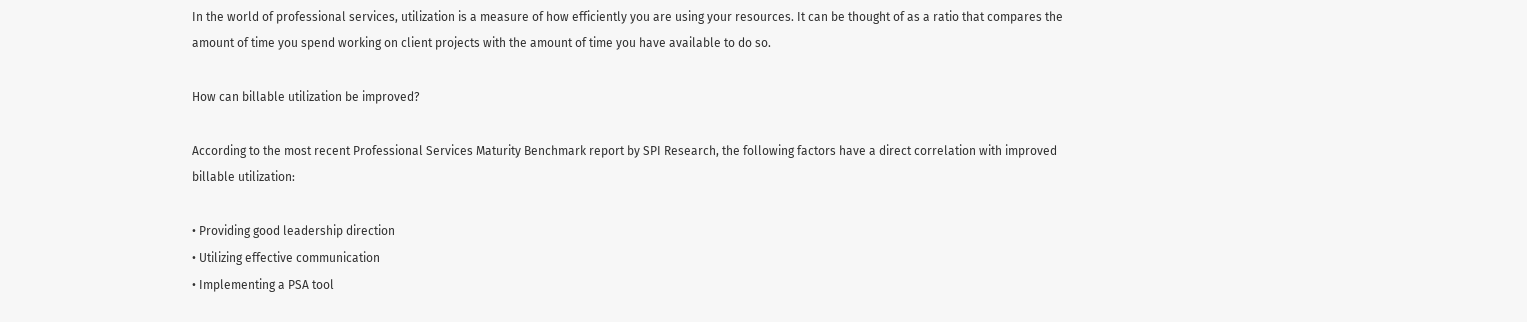In the world of professional services, utilization is a measure of how efficiently you are using your resources. It can be thought of as a ratio that compares the amount of time you spend working on client projects with the amount of time you have available to do so.

How can billable utilization be improved?

According to the most recent Professional Services Maturity Benchmark report by SPI Research, the following factors have a direct correlation with improved billable utilization:

• Providing good leadership direction
• Utilizing effective communication
• Implementing a PSA tool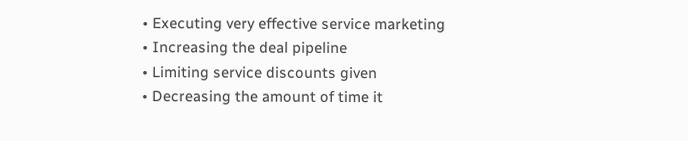• Executing very effective service marketing
• Increasing the deal pipeline
• Limiting service discounts given
• Decreasing the amount of time it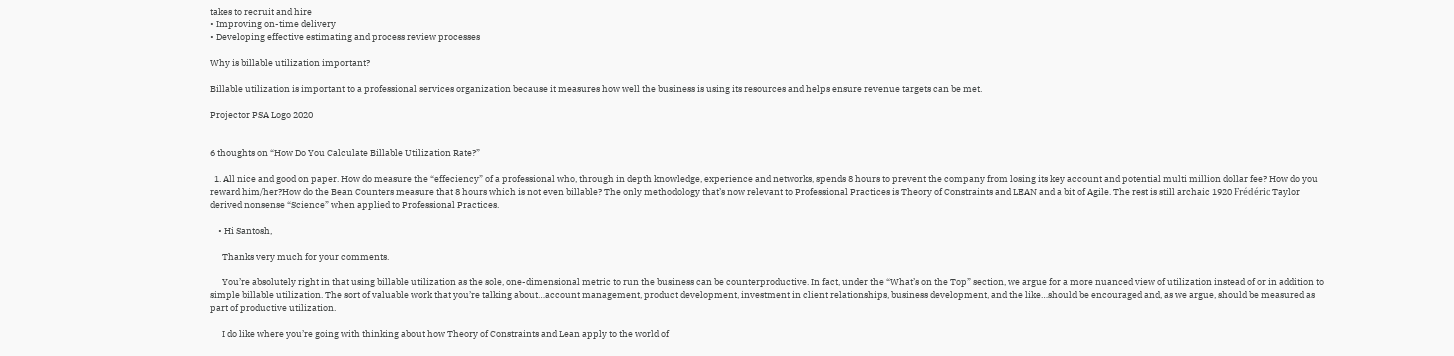takes to recruit and hire
• Improving on-time delivery
• Developing effective estimating and process review processes

Why is billable utilization important?

Billable utilization is important to a professional services organization because it measures how well the business is using its resources and helps ensure revenue targets can be met.

Projector PSA Logo 2020


6 thoughts on “How Do You Calculate Billable Utilization Rate?”

  1. All nice and good on paper. How do measure the “effeciency” of a professional who, through in depth knowledge, experience and networks, spends 8 hours to prevent the company from losing its key account and potential multi million dollar fee? How do you reward him/her?How do the Bean Counters measure that 8 hours which is not even billable? The only methodology that’s now relevant to Professional Practices is Theory of Constraints and LEAN and a bit of Agile. The rest is still archaic 1920 Frédéric Taylor derived nonsense “Science” when applied to Professional Practices.

    • Hi Santosh,

      Thanks very much for your comments.

      You’re absolutely right in that using billable utilization as the sole, one-dimensional metric to run the business can be counterproductive. In fact, under the “What’s on the Top” section, we argue for a more nuanced view of utilization instead of or in addition to simple billable utilization. The sort of valuable work that you’re talking about…account management, product development, investment in client relationships, business development, and the like…should be encouraged and, as we argue, should be measured as part of productive utilization.

      I do like where you’re going with thinking about how Theory of Constraints and Lean apply to the world of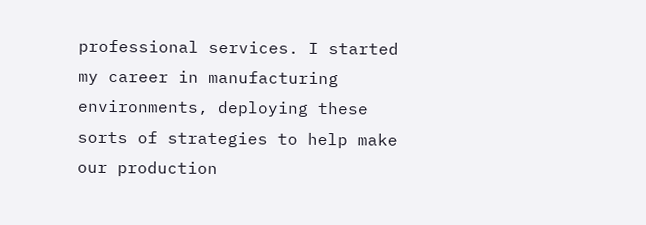professional services. I started my career in manufacturing environments, deploying these sorts of strategies to help make our production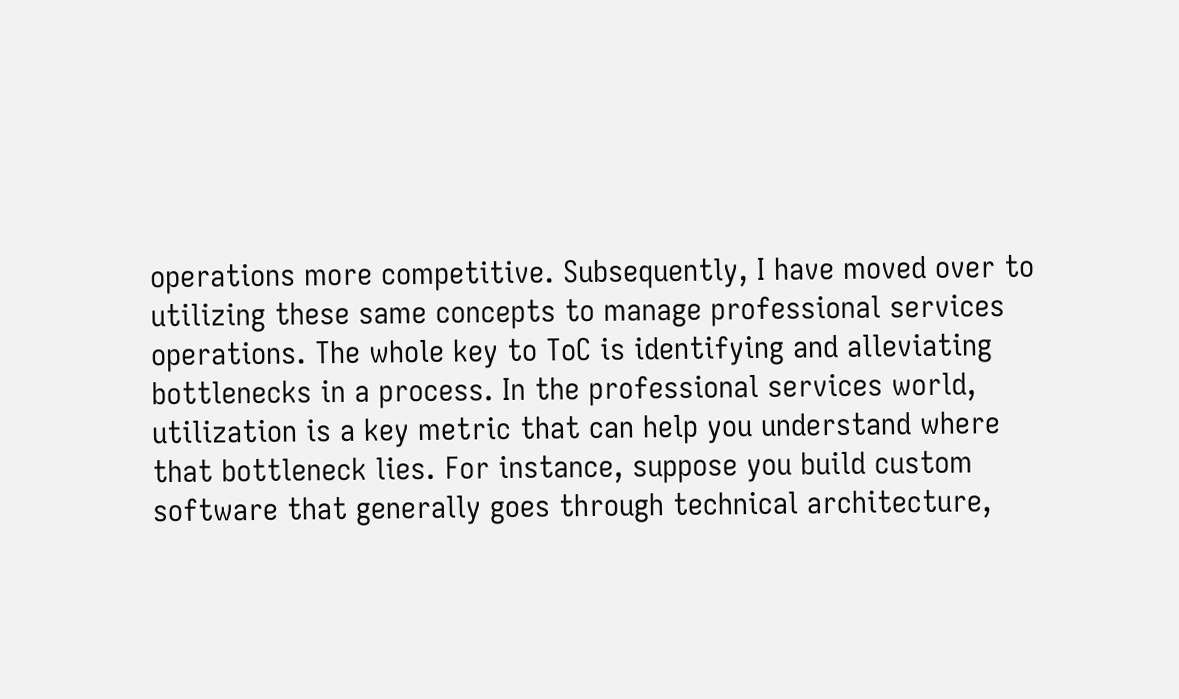operations more competitive. Subsequently, I have moved over to utilizing these same concepts to manage professional services operations. The whole key to ToC is identifying and alleviating bottlenecks in a process. In the professional services world, utilization is a key metric that can help you understand where that bottleneck lies. For instance, suppose you build custom software that generally goes through technical architecture,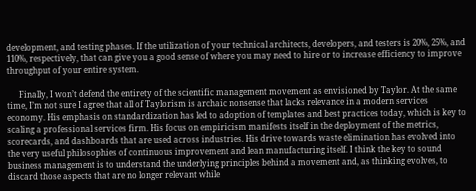development, and testing phases. If the utilization of your technical architects, developers, and testers is 20%, 25%, and 110%, respectively, that can give you a good sense of where you may need to hire or to increase efficiency to improve throughput of your entire system.

      Finally, I won’t defend the entirety of the scientific management movement as envisioned by Taylor. At the same time, I’m not sure I agree that all of Taylorism is archaic nonsense that lacks relevance in a modern services economy. His emphasis on standardization has led to adoption of templates and best practices today, which is key to scaling a professional services firm. His focus on empiricism manifests itself in the deployment of the metrics, scorecards, and dashboards that are used across industries. His drive towards waste elimination has evolved into the very useful philosophies of continuous improvement and lean manufacturing itself. I think the key to sound business management is to understand the underlying principles behind a movement and, as thinking evolves, to discard those aspects that are no longer relevant while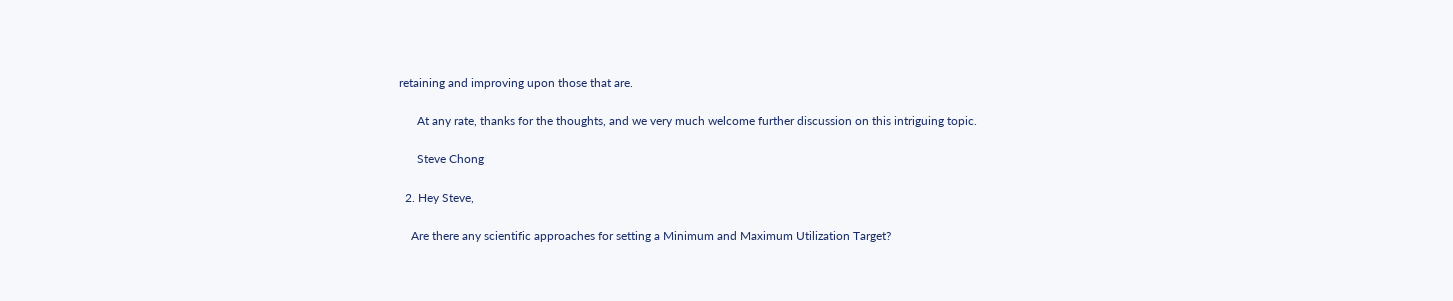retaining and improving upon those that are.

      At any rate, thanks for the thoughts, and we very much welcome further discussion on this intriguing topic.

      Steve Chong

  2. Hey Steve,

    Are there any scientific approaches for setting a Minimum and Maximum Utilization Target?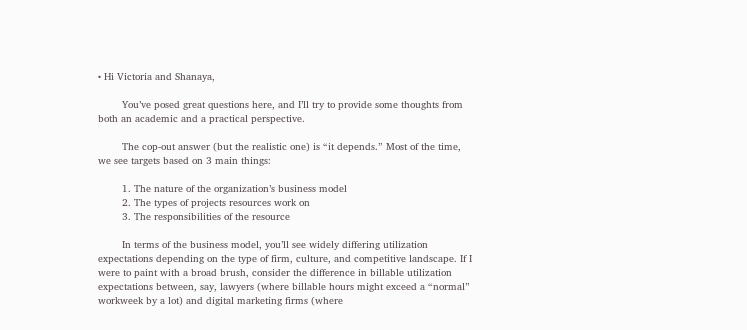• Hi Victoria and Shanaya,

        You’ve posed great questions here, and I’ll try to provide some thoughts from both an academic and a practical perspective.

        The cop-out answer (but the realistic one) is “it depends.” Most of the time, we see targets based on 3 main things:

        1. The nature of the organization’s business model
        2. The types of projects resources work on
        3. The responsibilities of the resource

        In terms of the business model, you’ll see widely differing utilization expectations depending on the type of firm, culture, and competitive landscape. If I were to paint with a broad brush, consider the difference in billable utilization expectations between, say, lawyers (where billable hours might exceed a “normal” workweek by a lot) and digital marketing firms (where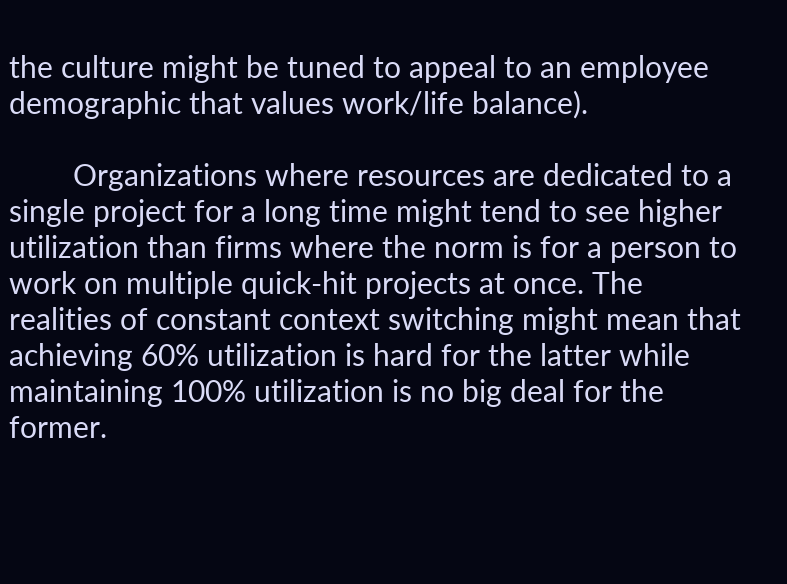the culture might be tuned to appeal to an employee demographic that values work/life balance).

        Organizations where resources are dedicated to a single project for a long time might tend to see higher utilization than firms where the norm is for a person to work on multiple quick-hit projects at once. The realities of constant context switching might mean that achieving 60% utilization is hard for the latter while maintaining 100% utilization is no big deal for the former.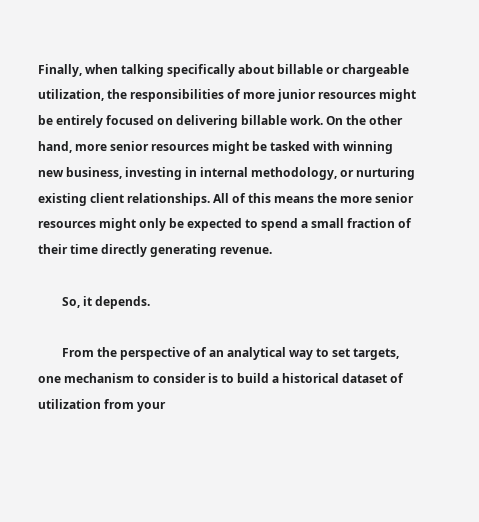Finally, when talking specifically about billable or chargeable utilization, the responsibilities of more junior resources might be entirely focused on delivering billable work. On the other hand, more senior resources might be tasked with winning new business, investing in internal methodology, or nurturing existing client relationships. All of this means the more senior resources might only be expected to spend a small fraction of their time directly generating revenue.

        So, it depends.

        From the perspective of an analytical way to set targets, one mechanism to consider is to build a historical dataset of utilization from your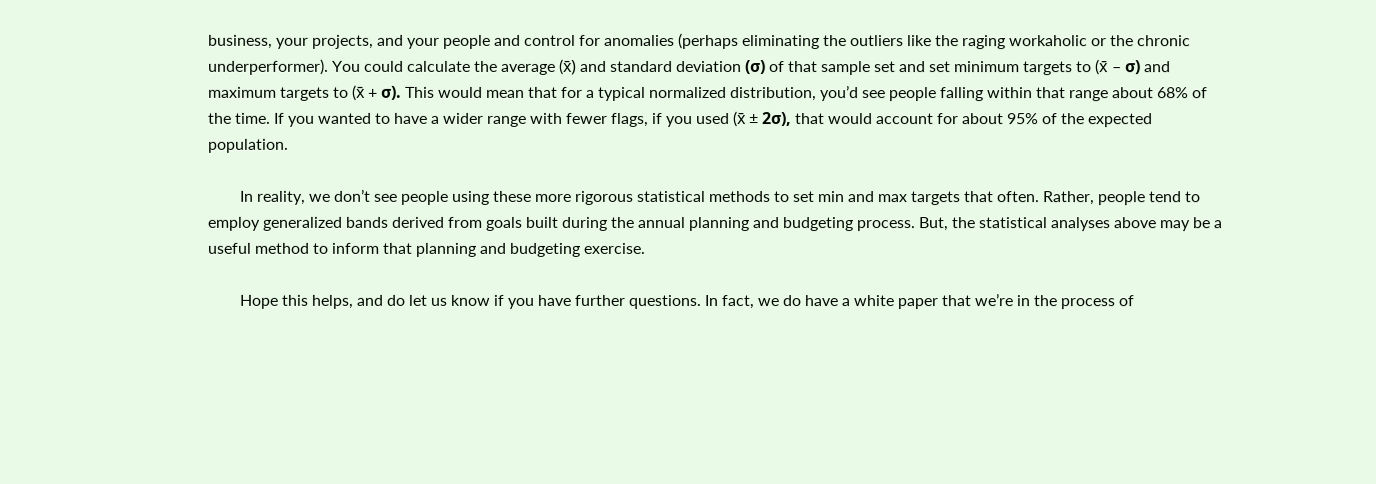business, your projects, and your people and control for anomalies (perhaps eliminating the outliers like the raging workaholic or the chronic underperformer). You could calculate the average (x̄) and standard deviation (σ) of that sample set and set minimum targets to (x̄ – σ) and maximum targets to (x̄ + σ). This would mean that for a typical normalized distribution, you’d see people falling within that range about 68% of the time. If you wanted to have a wider range with fewer flags, if you used (x̄ ± 2σ), that would account for about 95% of the expected population.

        In reality, we don’t see people using these more rigorous statistical methods to set min and max targets that often. Rather, people tend to employ generalized bands derived from goals built during the annual planning and budgeting process. But, the statistical analyses above may be a useful method to inform that planning and budgeting exercise.

        Hope this helps, and do let us know if you have further questions. In fact, we do have a white paper that we’re in the process of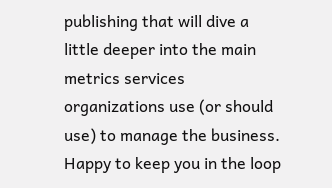publishing that will dive a little deeper into the main metrics services organizations use (or should use) to manage the business. Happy to keep you in the loop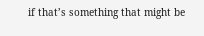if that’s something that might be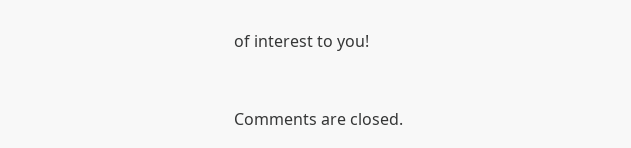of interest to you!


Comments are closed.